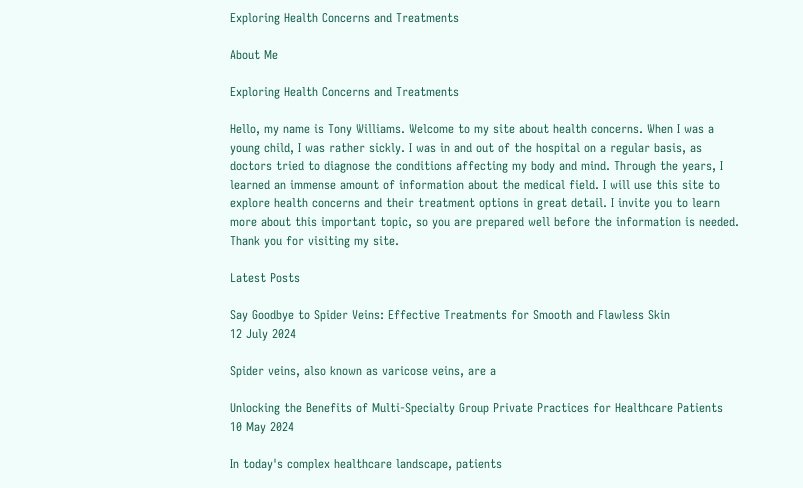Exploring Health Concerns and Treatments

About Me

Exploring Health Concerns and Treatments

Hello, my name is Tony Williams. Welcome to my site about health concerns. When I was a young child, I was rather sickly. I was in and out of the hospital on a regular basis, as doctors tried to diagnose the conditions affecting my body and mind. Through the years, I learned an immense amount of information about the medical field. I will use this site to explore health concerns and their treatment options in great detail. I invite you to learn more about this important topic, so you are prepared well before the information is needed. Thank you for visiting my site.

Latest Posts

Say Goodbye to Spider Veins: Effective Treatments for Smooth and Flawless Skin
12 July 2024

Spider veins, also known as varicose veins, are a

Unlocking the Benefits of Multi-Specialty Group Private Practices for Healthcare Patients
10 May 2024

In today's complex healthcare landscape, patients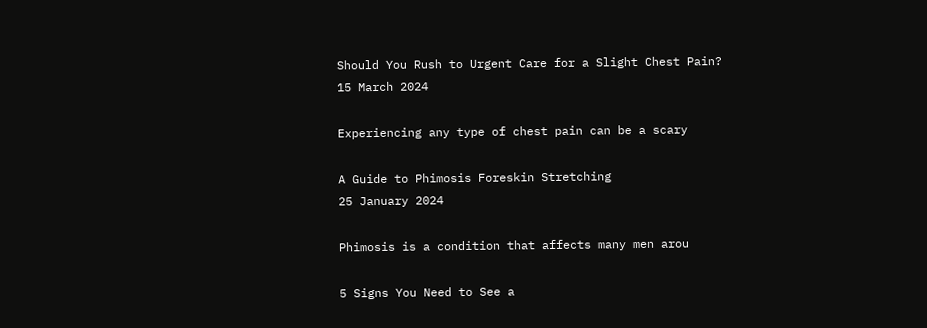Should You Rush to Urgent Care for a Slight Chest Pain?
15 March 2024

Experiencing any type of chest pain can be a scary

A Guide to Phimosis Foreskin Stretching
25 January 2024

Phimosis is a condition that affects many men arou

5 Signs You Need to See a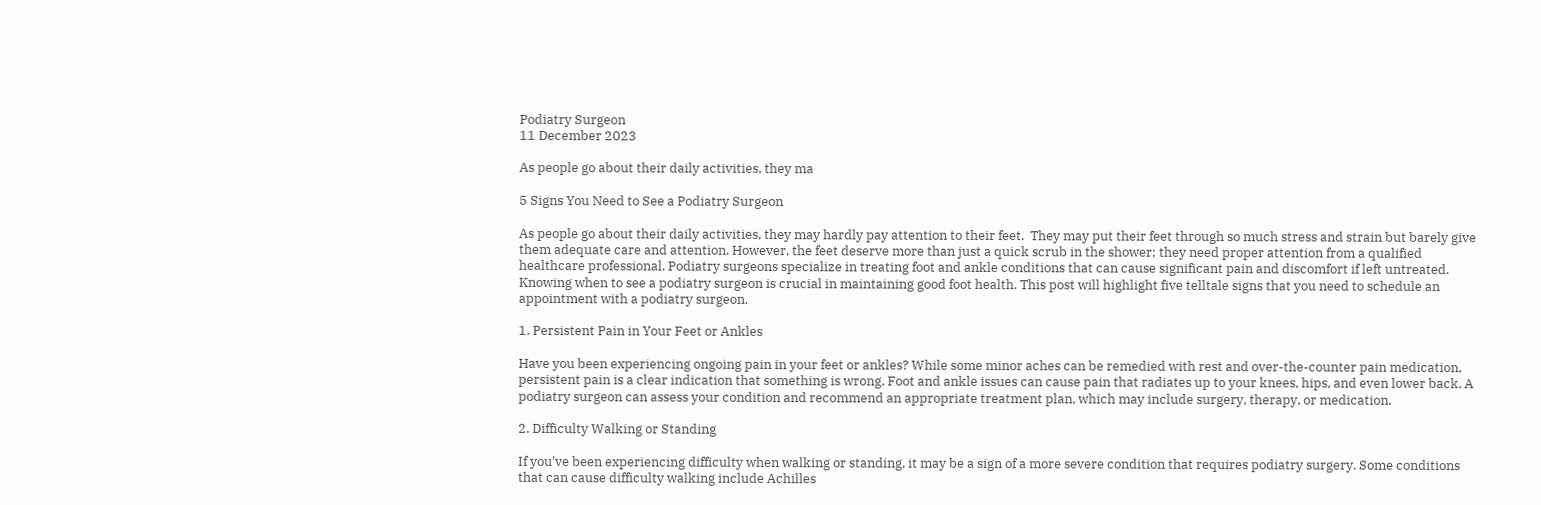Podiatry Surgeon
11 December 2023

As people go about their daily activities, they ma

5 Signs You Need to See a Podiatry Surgeon

As people go about their daily activities, they may hardly pay attention to their feet.  They may put their feet through so much stress and strain but barely give them adequate care and attention. However, the feet deserve more than just a quick scrub in the shower; they need proper attention from a qualified healthcare professional. Podiatry surgeons specialize in treating foot and ankle conditions that can cause significant pain and discomfort if left untreated. Knowing when to see a podiatry surgeon is crucial in maintaining good foot health. This post will highlight five telltale signs that you need to schedule an appointment with a podiatry surgeon.

1. Persistent Pain in Your Feet or Ankles

Have you been experiencing ongoing pain in your feet or ankles? While some minor aches can be remedied with rest and over-the-counter pain medication, persistent pain is a clear indication that something is wrong. Foot and ankle issues can cause pain that radiates up to your knees, hips, and even lower back. A podiatry surgeon can assess your condition and recommend an appropriate treatment plan, which may include surgery, therapy, or medication.

2. Difficulty Walking or Standing

If you've been experiencing difficulty when walking or standing, it may be a sign of a more severe condition that requires podiatry surgery. Some conditions that can cause difficulty walking include Achilles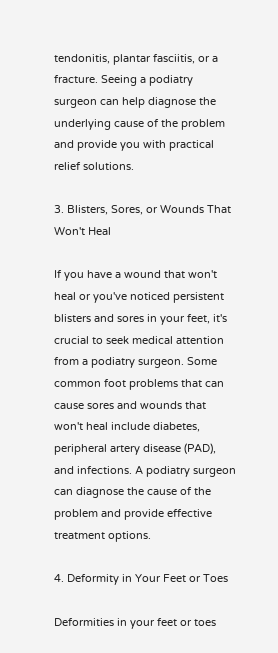tendonitis, plantar fasciitis, or a fracture. Seeing a podiatry surgeon can help diagnose the underlying cause of the problem and provide you with practical relief solutions.

3. Blisters, Sores, or Wounds That Won't Heal

If you have a wound that won't heal or you've noticed persistent blisters and sores in your feet, it's crucial to seek medical attention from a podiatry surgeon. Some common foot problems that can cause sores and wounds that won't heal include diabetes, peripheral artery disease (PAD), and infections. A podiatry surgeon can diagnose the cause of the problem and provide effective treatment options.

4. Deformity in Your Feet or Toes

Deformities in your feet or toes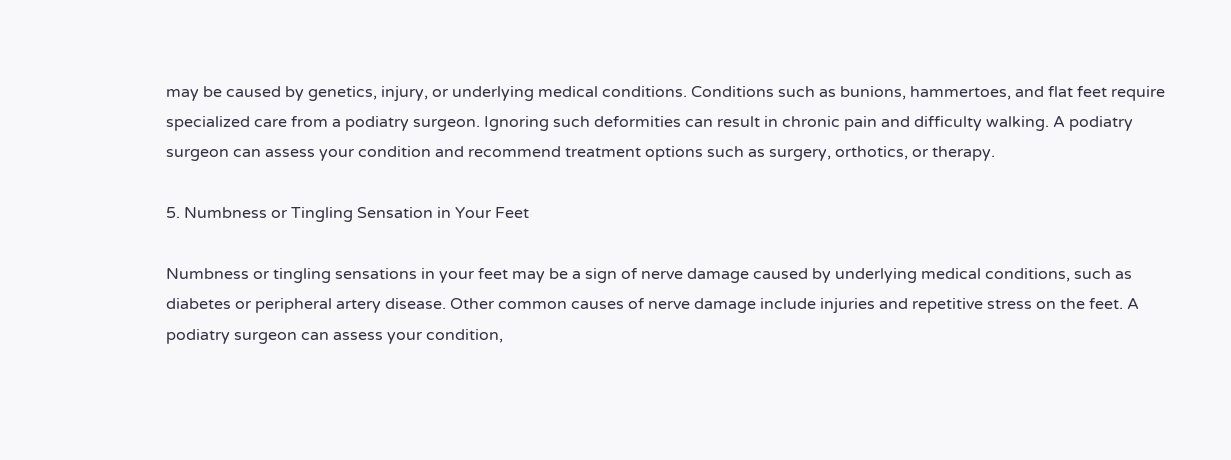may be caused by genetics, injury, or underlying medical conditions. Conditions such as bunions, hammertoes, and flat feet require specialized care from a podiatry surgeon. Ignoring such deformities can result in chronic pain and difficulty walking. A podiatry surgeon can assess your condition and recommend treatment options such as surgery, orthotics, or therapy.

5. Numbness or Tingling Sensation in Your Feet

Numbness or tingling sensations in your feet may be a sign of nerve damage caused by underlying medical conditions, such as diabetes or peripheral artery disease. Other common causes of nerve damage include injuries and repetitive stress on the feet. A podiatry surgeon can assess your condition,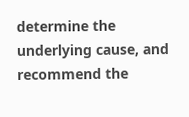determine the underlying cause, and recommend the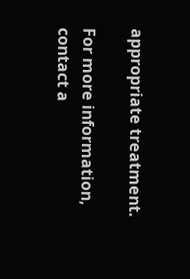appropriate treatment.

For more information, contact a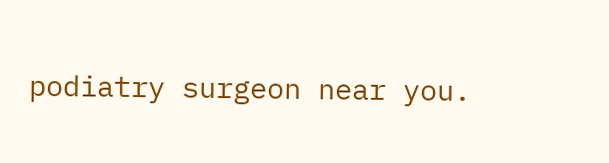podiatry surgeon near you.